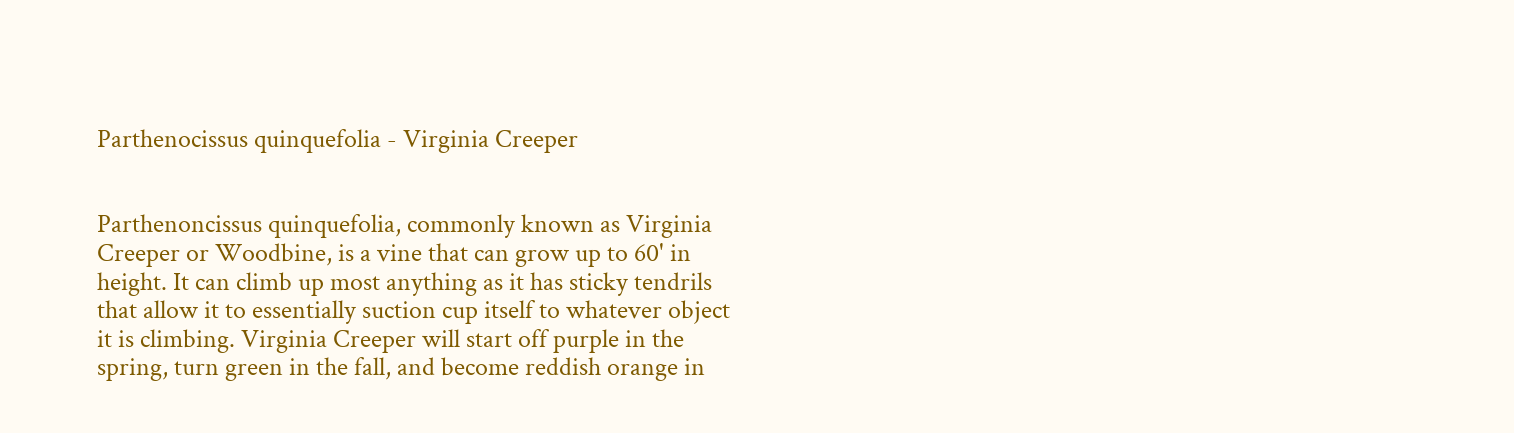Parthenocissus quinquefolia - Virginia Creeper


Parthenoncissus quinquefolia, commonly known as Virginia Creeper or Woodbine, is a vine that can grow up to 60' in height. It can climb up most anything as it has sticky tendrils that allow it to essentially suction cup itself to whatever object it is climbing. Virginia Creeper will start off purple in the spring, turn green in the fall, and become reddish orange in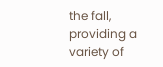the fall, providing a variety of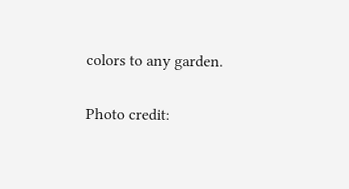colors to any garden.

Photo credit: